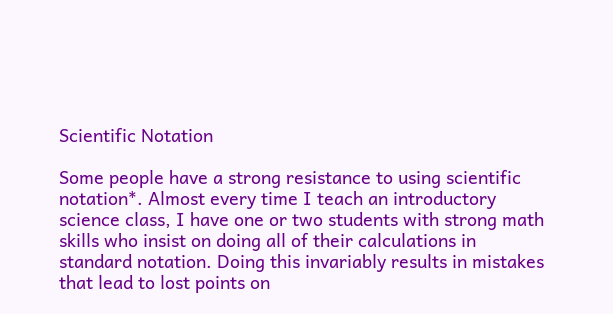Scientific Notation

Some people have a strong resistance to using scientific notation*. Almost every time I teach an introductory science class, I have one or two students with strong math skills who insist on doing all of their calculations in standard notation. Doing this invariably results in mistakes that lead to lost points on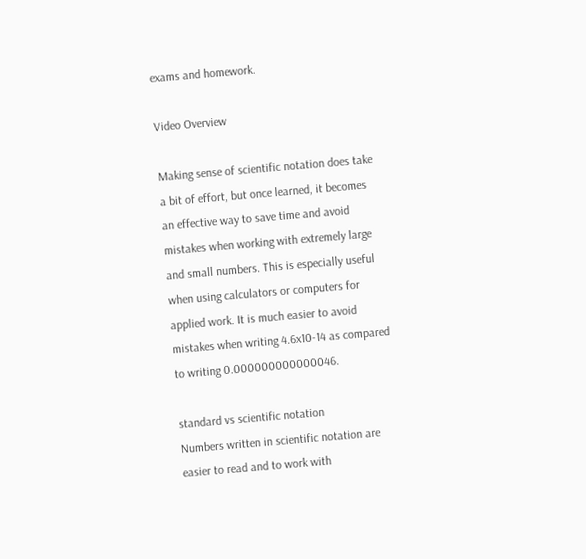exams and homework.

Video Overview

Making sense of scientific notation does take a bit of effort, but once learned, it becomes an effective way to save time and avoid mistakes when working with extremely large and small numbers. This is especially useful when using calculators or computers for applied work. It is much easier to avoid mistakes when writing 4.6x10-14 as compared to writing 0.000000000000046.

standard vs scientific notation
Numbers written in scientific notation are easier to read and to work with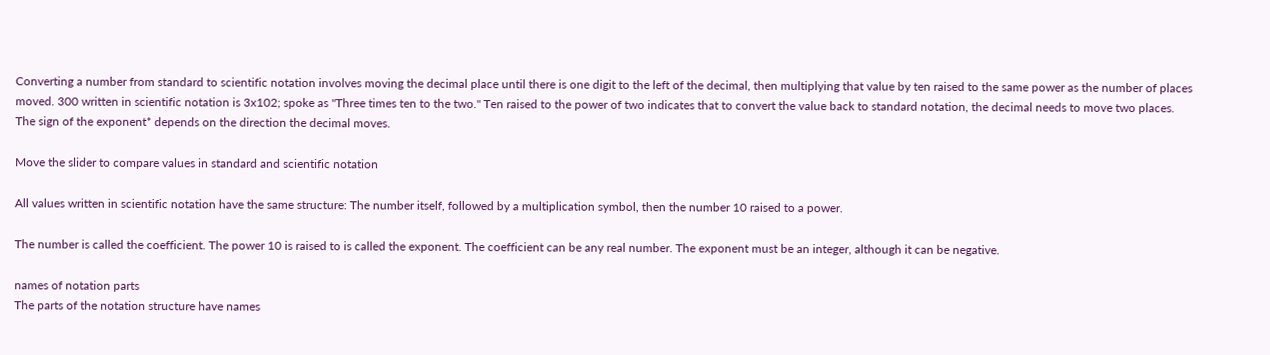Converting a number from standard to scientific notation involves moving the decimal place until there is one digit to the left of the decimal, then multiplying that value by ten raised to the same power as the number of places moved. 300 written in scientific notation is 3x102; spoke as "Three times ten to the two." Ten raised to the power of two indicates that to convert the value back to standard notation, the decimal needs to move two places. The sign of the exponent* depends on the direction the decimal moves.

Move the slider to compare values in standard and scientific notation

All values written in scientific notation have the same structure: The number itself, followed by a multiplication symbol, then the number 10 raised to a power.

The number is called the coefficient. The power 10 is raised to is called the exponent. The coefficient can be any real number. The exponent must be an integer, although it can be negative.

names of notation parts
The parts of the notation structure have names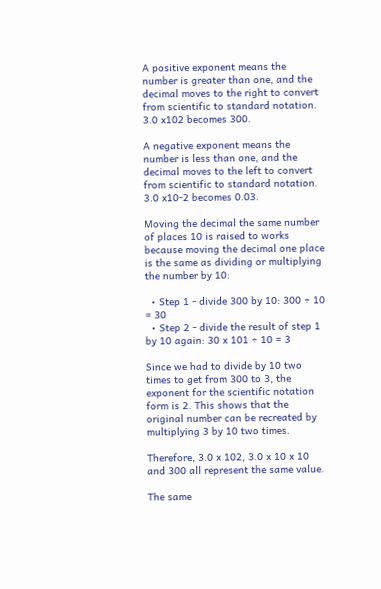A positive exponent means the number is greater than one, and the decimal moves to the right to convert from scientific to standard notation. 3.0 x102 becomes 300.

A negative exponent means the number is less than one, and the decimal moves to the left to convert from scientific to standard notation. 3.0 x10-2 becomes 0.03.

Moving the decimal the same number of places 10 is raised to works because moving the decimal one place is the same as dividing or multiplying the number by 10:

  • Step 1 - divide 300 by 10: 300 ÷ 10 = 30
  • Step 2 - divide the result of step 1 by 10 again: 30 x 101 ÷ 10 = 3

Since we had to divide by 10 two times to get from 300 to 3, the exponent for the scientific notation form is 2. This shows that the original number can be recreated by multiplying 3 by 10 two times.

Therefore, 3.0 x 102, 3.0 x 10 x 10 and 300 all represent the same value.

The same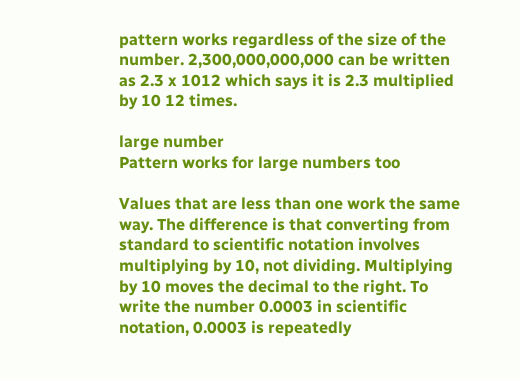pattern works regardless of the size of the number. 2,300,000,000,000 can be written as 2.3 x 1012 which says it is 2.3 multiplied by 10 12 times.

large number
Pattern works for large numbers too

Values that are less than one work the same way. The difference is that converting from standard to scientific notation involves multiplying by 10, not dividing. Multiplying by 10 moves the decimal to the right. To write the number 0.0003 in scientific notation, 0.0003 is repeatedly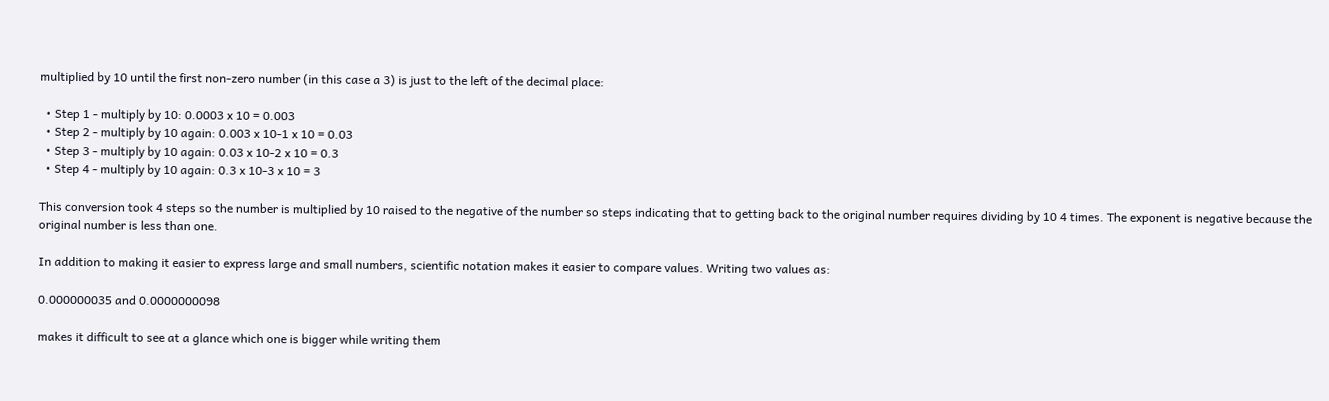multiplied by 10 until the first non-zero number (in this case a 3) is just to the left of the decimal place:

  • Step 1 - multiply by 10: 0.0003 x 10 = 0.003
  • Step 2 - multiply by 10 again: 0.003 x 10-1 x 10 = 0.03
  • Step 3 - multiply by 10 again: 0.03 x 10-2 x 10 = 0.3
  • Step 4 - multiply by 10 again: 0.3 x 10-3 x 10 = 3

This conversion took 4 steps so the number is multiplied by 10 raised to the negative of the number so steps indicating that to getting back to the original number requires dividing by 10 4 times. The exponent is negative because the original number is less than one.

In addition to making it easier to express large and small numbers, scientific notation makes it easier to compare values. Writing two values as:

0.000000035 and 0.0000000098

makes it difficult to see at a glance which one is bigger while writing them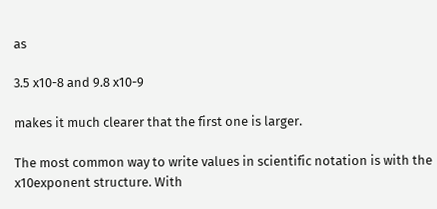as

3.5 x10-8 and 9.8 x10-9

makes it much clearer that the first one is larger.

The most common way to write values in scientific notation is with the x10exponent structure. With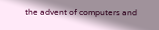the advent of computers and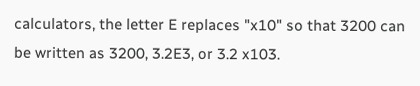calculators, the letter E replaces "x10" so that 3200 can be written as 3200, 3.2E3, or 3.2 x103.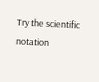Try the scientific notation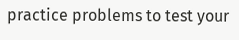practice problems to test your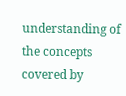understanding of the concepts covered by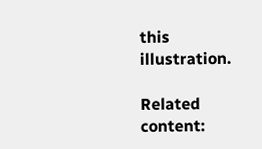this illustration.

Related content: